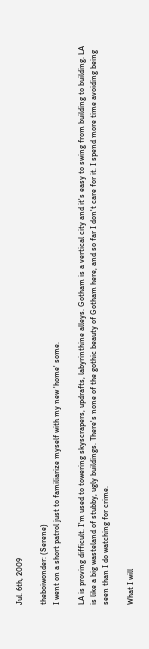Jul. 6th, 2009

theboiwonder: (Serene)
I went on a short patrol just to familiarize myself with my new 'home' some.

LA is proving difficult. I'm used to towering skyscrapers, updrafts, labyrinthine alleys. Gotham is a vertical city and it's easy to swing from building to building. LA is like a big wasteland of stubby, ugly buildings. There's none of the gothic beauty of Gotham here, and so far I don't care for it. I spend more time avoiding being seen than I do watching for crime.

What I will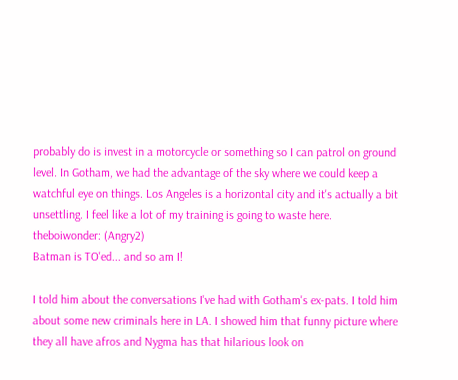probably do is invest in a motorcycle or something so I can patrol on ground level. In Gotham, we had the advantage of the sky where we could keep a watchful eye on things. Los Angeles is a horizontal city and it's actually a bit unsettling. I feel like a lot of my training is going to waste here.
theboiwonder: (Angry2)
Batman is TO'ed... and so am I!

I told him about the conversations I've had with Gotham's ex-pats. I told him about some new criminals here in LA. I showed him that funny picture where they all have afros and Nygma has that hilarious look on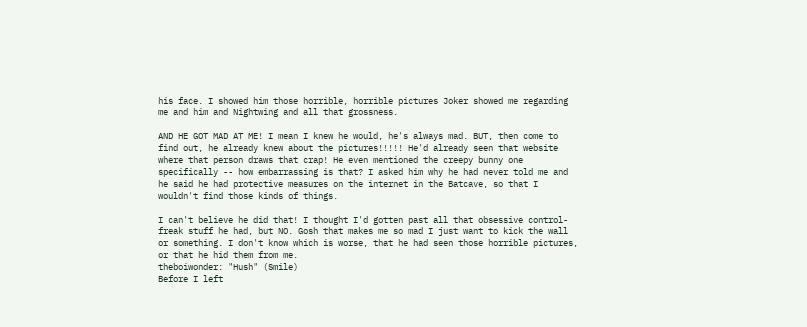his face. I showed him those horrible, horrible pictures Joker showed me regarding me and him and Nightwing and all that grossness.

AND HE GOT MAD AT ME! I mean I knew he would, he's always mad. BUT, then come to find out, he already knew about the pictures!!!!! He'd already seen that website where that person draws that crap! He even mentioned the creepy bunny one specifically -- how embarrassing is that? I asked him why he had never told me and he said he had protective measures on the internet in the Batcave, so that I wouldn't find those kinds of things.

I can't believe he did that! I thought I'd gotten past all that obsessive control-freak stuff he had, but NO. Gosh that makes me so mad I just want to kick the wall or something. I don't know which is worse, that he had seen those horrible pictures, or that he hid them from me.
theboiwonder: "Hush" (Smile)
Before I left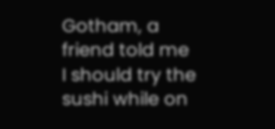Gotham, a friend told me I should try the sushi while on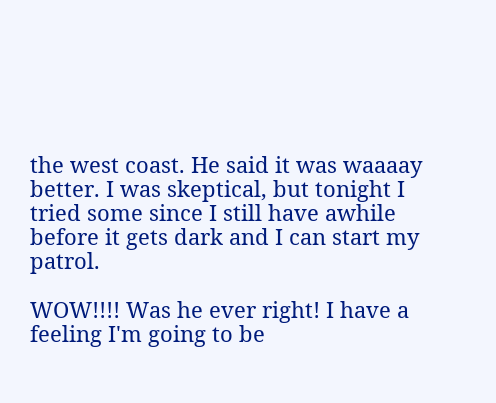the west coast. He said it was waaaay better. I was skeptical, but tonight I tried some since I still have awhile before it gets dark and I can start my patrol.

WOW!!!! Was he ever right! I have a feeling I'm going to be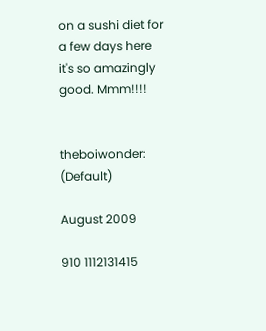on a sushi diet for a few days here it's so amazingly good. Mmm!!!!


theboiwonder: (Default)

August 2009

910 1112131415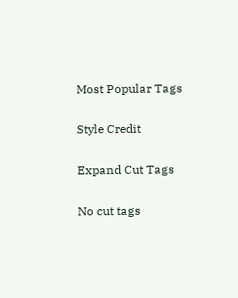Most Popular Tags

Style Credit

Expand Cut Tags

No cut tags